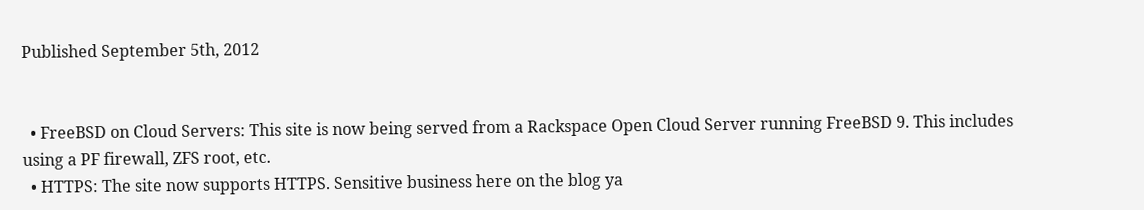Published September 5th, 2012


  • FreeBSD on Cloud Servers: This site is now being served from a Rackspace Open Cloud Server running FreeBSD 9. This includes using a PF firewall, ZFS root, etc.
  • HTTPS: The site now supports HTTPS. Sensitive business here on the blog ya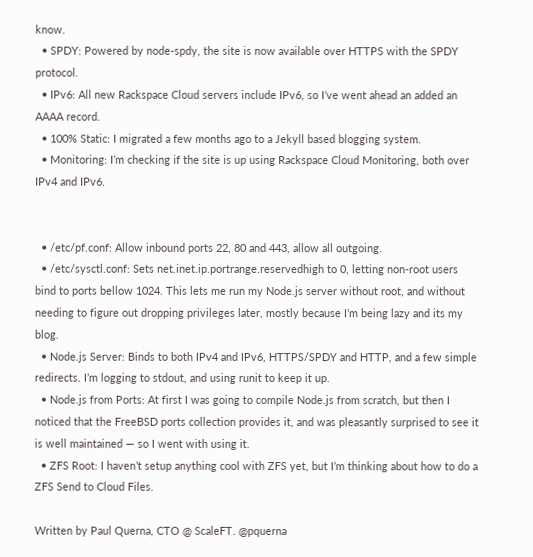know.
  • SPDY: Powered by node-spdy, the site is now available over HTTPS with the SPDY protocol.
  • IPv6: All new Rackspace Cloud servers include IPv6, so I’ve went ahead an added an AAAA record.
  • 100% Static: I migrated a few months ago to a Jekyll based blogging system.
  • Monitoring: I’m checking if the site is up using Rackspace Cloud Monitoring, both over IPv4 and IPv6.


  • /etc/pf.conf: Allow inbound ports 22, 80 and 443, allow all outgoing.
  • /etc/sysctl.conf: Sets net.inet.ip.portrange.reservedhigh to 0, letting non-root users bind to ports bellow 1024. This lets me run my Node.js server without root, and without needing to figure out dropping privileges later, mostly because I’m being lazy and its my blog.
  • Node.js Server: Binds to both IPv4 and IPv6, HTTPS/SPDY and HTTP, and a few simple redirects. I’m logging to stdout, and using runit to keep it up.
  • Node.js from Ports: At first I was going to compile Node.js from scratch, but then I noticed that the FreeBSD ports collection provides it, and was pleasantly surprised to see it is well maintained — so I went with using it.
  • ZFS Root: I haven’t setup anything cool with ZFS yet, but I’m thinking about how to do a ZFS Send to Cloud Files.

Written by Paul Querna, CTO @ ScaleFT. @pquerna